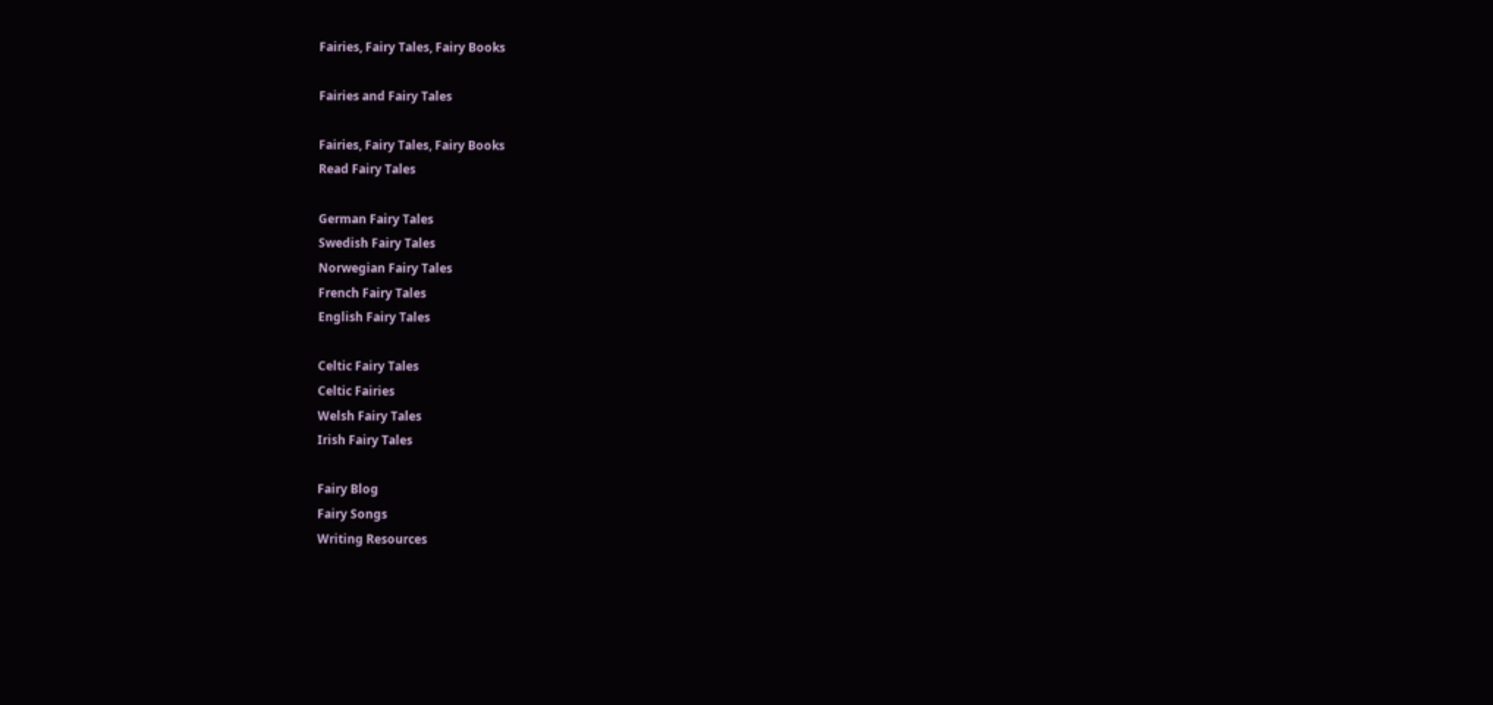Fairies, Fairy Tales, Fairy Books

Fairies and Fairy Tales

Fairies, Fairy Tales, Fairy Books
Read Fairy Tales

German Fairy Tales
Swedish Fairy Tales
Norwegian Fairy Tales
French Fairy Tales
English Fairy Tales

Celtic Fairy Tales
Celtic Fairies
Welsh Fairy Tales
Irish Fairy Tales

Fairy Blog
Fairy Songs
Writing Resources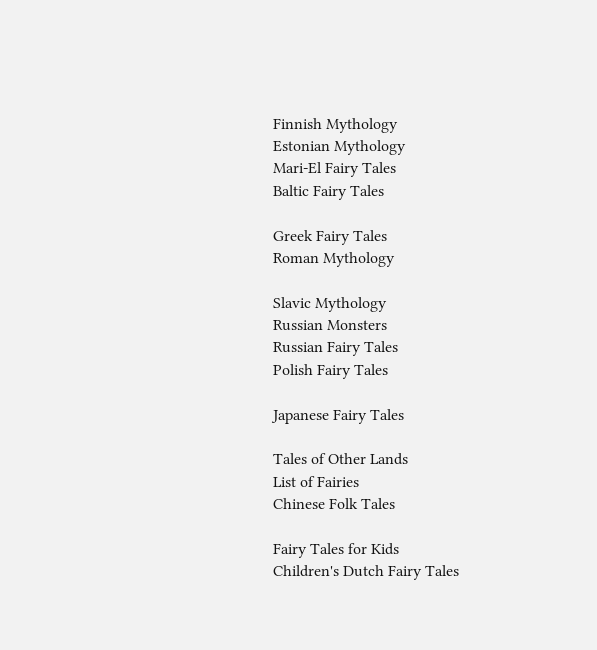Finnish Mythology
Estonian Mythology
Mari-El Fairy Tales
Baltic Fairy Tales

Greek Fairy Tales
Roman Mythology

Slavic Mythology
Russian Monsters
Russian Fairy Tales
Polish Fairy Tales

Japanese Fairy Tales

Tales of Other Lands
List of Fairies
Chinese Folk Tales

Fairy Tales for Kids
Children's Dutch Fairy Tales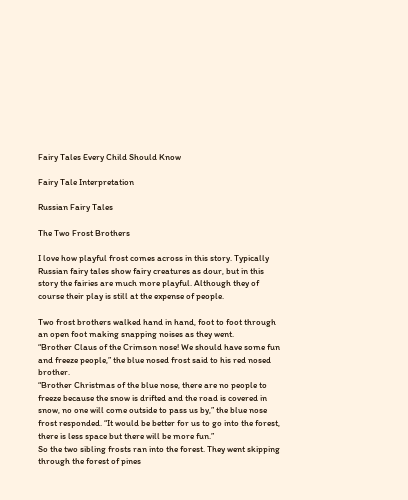Fairy Tales Every Child Should Know

Fairy Tale Interpretation

Russian Fairy Tales

The Two Frost Brothers

I love how playful frost comes across in this story. Typically Russian fairy tales show fairy creatures as dour, but in this story the fairies are much more playful. Although they of course their play is still at the expense of people.

Two frost brothers walked hand in hand, foot to foot through an open foot making snapping noises as they went.
“Brother Claus of the Crimson nose! We should have some fun and freeze people,” the blue nosed frost said to his red nosed brother.
“Brother Christmas of the blue nose, there are no people to freeze because the snow is drifted and the road is covered in snow, no one will come outside to pass us by,” the blue nose frost responded. “It would be better for us to go into the forest, there is less space but there will be more fun.”
So the two sibling frosts ran into the forest. They went skipping through the forest of pines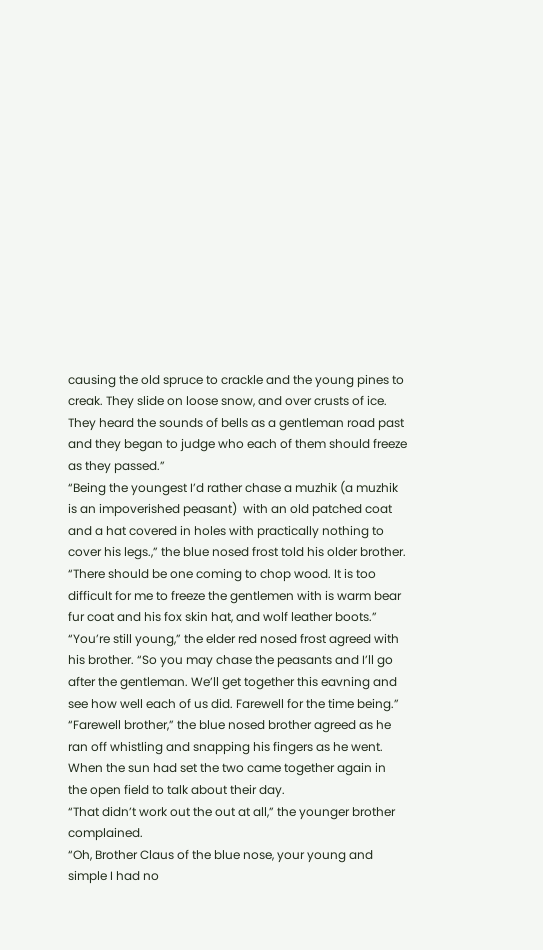causing the old spruce to crackle and the young pines to creak. They slide on loose snow, and over crusts of ice.
They heard the sounds of bells as a gentleman road past and they began to judge who each of them should freeze as they passed.”
“Being the youngest I’d rather chase a muzhik (a muzhik is an impoverished peasant)  with an old patched coat and a hat covered in holes with practically nothing to cover his legs.,” the blue nosed frost told his older brother. “There should be one coming to chop wood. It is too difficult for me to freeze the gentlemen with is warm bear fur coat and his fox skin hat, and wolf leather boots.”
“You’re still young,” the elder red nosed frost agreed with his brother. “So you may chase the peasants and I’ll go after the gentleman. We’ll get together this eavning and see how well each of us did. Farewell for the time being.”
“Farewell brother,” the blue nosed brother agreed as he ran off whistling and snapping his fingers as he went.
When the sun had set the two came together again in the open field to talk about their day.
“That didn’t work out the out at all,” the younger brother complained.
“Oh, Brother Claus of the blue nose, your young and simple I had no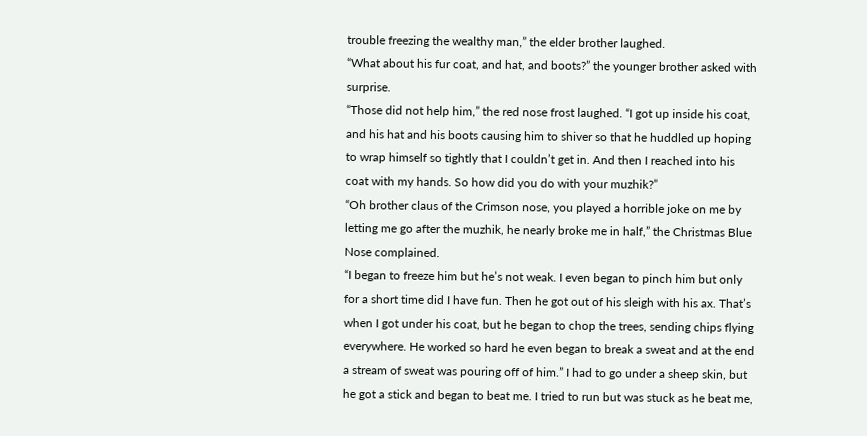trouble freezing the wealthy man,” the elder brother laughed.
“What about his fur coat, and hat, and boots?” the younger brother asked with surprise.
“Those did not help him,” the red nose frost laughed. “I got up inside his coat, and his hat and his boots causing him to shiver so that he huddled up hoping to wrap himself so tightly that I couldn’t get in. And then I reached into his coat with my hands. So how did you do with your muzhik?”
“Oh brother claus of the Crimson nose, you played a horrible joke on me by letting me go after the muzhik, he nearly broke me in half,” the Christmas Blue Nose complained.
“I began to freeze him but he’s not weak. I even began to pinch him but only for a short time did I have fun. Then he got out of his sleigh with his ax. That’s when I got under his coat, but he began to chop the trees, sending chips flying everywhere. He worked so hard he even began to break a sweat and at the end a stream of sweat was pouring off of him.” I had to go under a sheep skin, but he got a stick and began to beat me. I tried to run but was stuck as he beat me,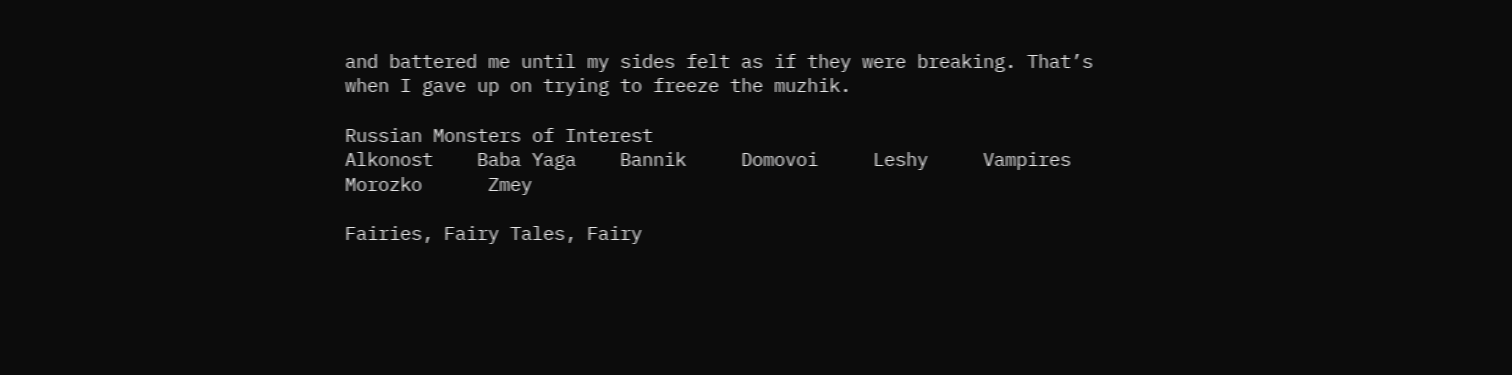and battered me until my sides felt as if they were breaking. That’s when I gave up on trying to freeze the muzhik.

Russian Monsters of Interest
Alkonost    Baba Yaga    Bannik     Domovoi     Leshy     Vampires      Morozko      Zmey

Fairies, Fairy Tales, Fairy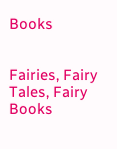Books


Fairies, Fairy Tales, Fairy Books